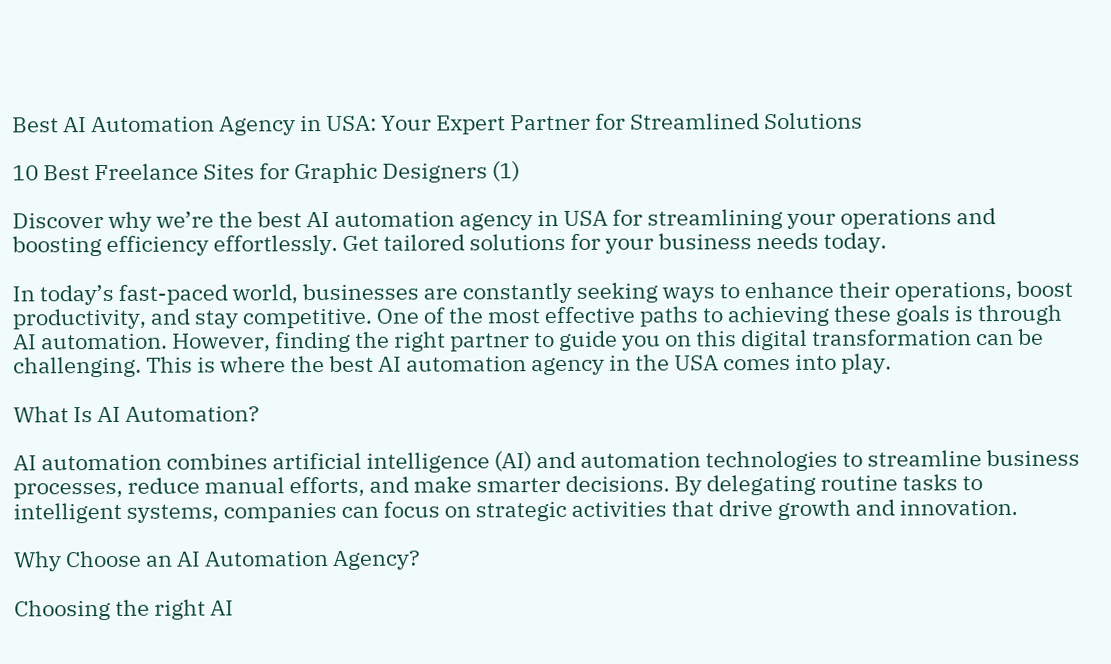Best AI Automation Agency in USA: Your Expert Partner for Streamlined Solutions

10 Best Freelance Sites for Graphic Designers (1)

Discover why we’re the best AI automation agency in USA for streamlining your operations and boosting efficiency effortlessly. Get tailored solutions for your business needs today.

In today’s fast-paced world, businesses are constantly seeking ways to enhance their operations, boost productivity, and stay competitive. One of the most effective paths to achieving these goals is through AI automation. However, finding the right partner to guide you on this digital transformation can be challenging. This is where the best AI automation agency in the USA comes into play.

What Is AI Automation?

AI automation combines artificial intelligence (AI) and automation technologies to streamline business processes, reduce manual efforts, and make smarter decisions. By delegating routine tasks to intelligent systems, companies can focus on strategic activities that drive growth and innovation.

Why Choose an AI Automation Agency?

Choosing the right AI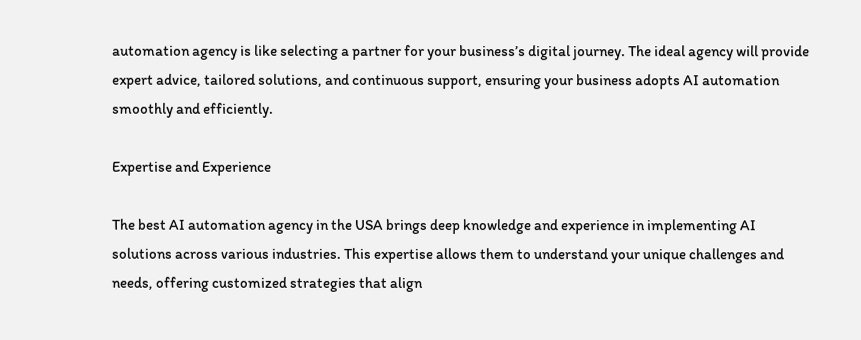automation agency is like selecting a partner for your business’s digital journey. The ideal agency will provide expert advice, tailored solutions, and continuous support, ensuring your business adopts AI automation smoothly and efficiently.

Expertise and Experience

The best AI automation agency in the USA brings deep knowledge and experience in implementing AI solutions across various industries. This expertise allows them to understand your unique challenges and needs, offering customized strategies that align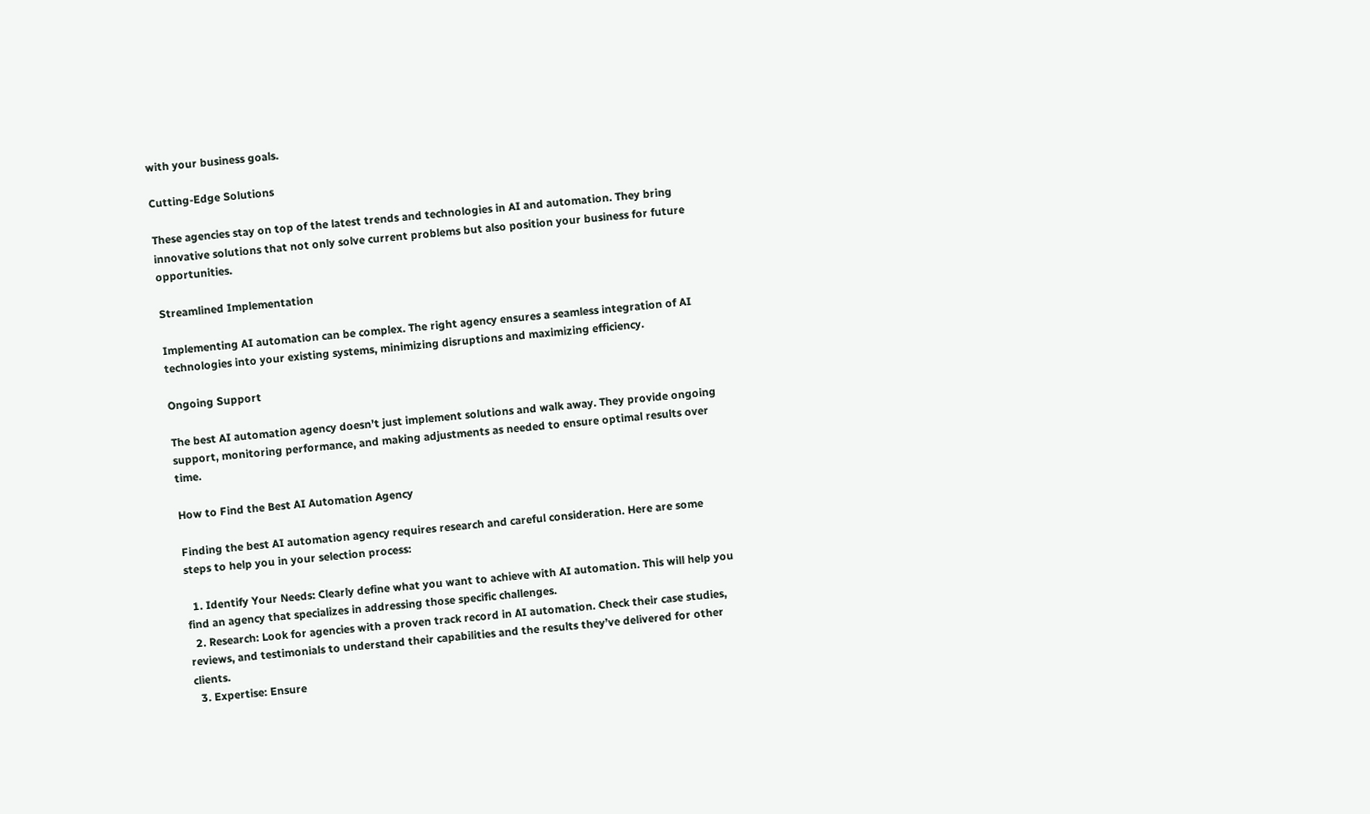with your business goals.

Cutting-Edge Solutions

These agencies stay on top of the latest trends and technologies in AI and automation. They bring innovative solutions that not only solve current problems but also position your business for future opportunities.

Streamlined Implementation

Implementing AI automation can be complex. The right agency ensures a seamless integration of AI technologies into your existing systems, minimizing disruptions and maximizing efficiency.

Ongoing Support

The best AI automation agency doesn’t just implement solutions and walk away. They provide ongoing support, monitoring performance, and making adjustments as needed to ensure optimal results over time.

How to Find the Best AI Automation Agency

Finding the best AI automation agency requires research and careful consideration. Here are some steps to help you in your selection process:

  1. Identify Your Needs: Clearly define what you want to achieve with AI automation. This will help you find an agency that specializes in addressing those specific challenges.
  2. Research: Look for agencies with a proven track record in AI automation. Check their case studies, reviews, and testimonials to understand their capabilities and the results they’ve delivered for other clients.
  3. Expertise: Ensure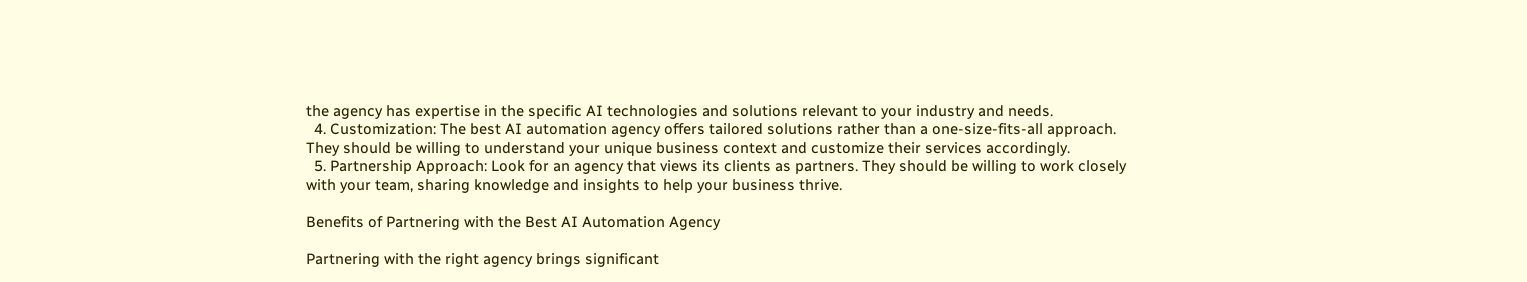the agency has expertise in the specific AI technologies and solutions relevant to your industry and needs.
  4. Customization: The best AI automation agency offers tailored solutions rather than a one-size-fits-all approach. They should be willing to understand your unique business context and customize their services accordingly.
  5. Partnership Approach: Look for an agency that views its clients as partners. They should be willing to work closely with your team, sharing knowledge and insights to help your business thrive.

Benefits of Partnering with the Best AI Automation Agency

Partnering with the right agency brings significant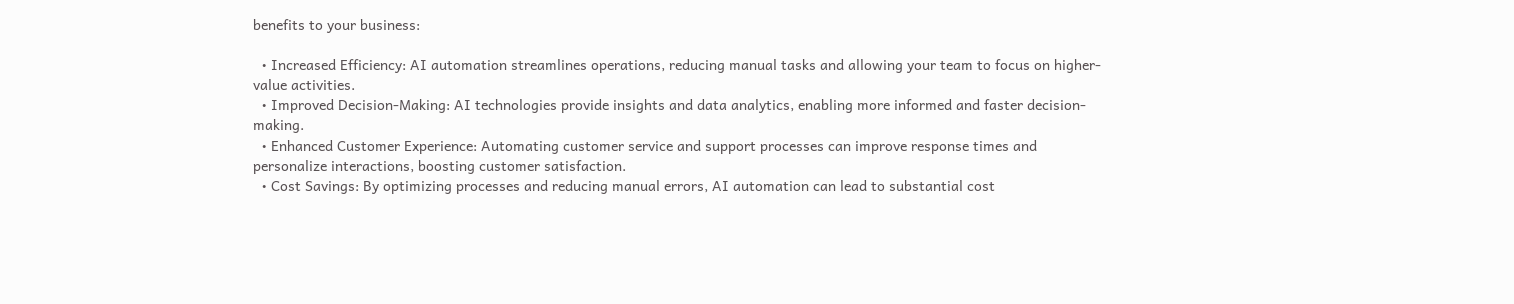benefits to your business:

  • Increased Efficiency: AI automation streamlines operations, reducing manual tasks and allowing your team to focus on higher-value activities.
  • Improved Decision-Making: AI technologies provide insights and data analytics, enabling more informed and faster decision-making.
  • Enhanced Customer Experience: Automating customer service and support processes can improve response times and personalize interactions, boosting customer satisfaction.
  • Cost Savings: By optimizing processes and reducing manual errors, AI automation can lead to substantial cost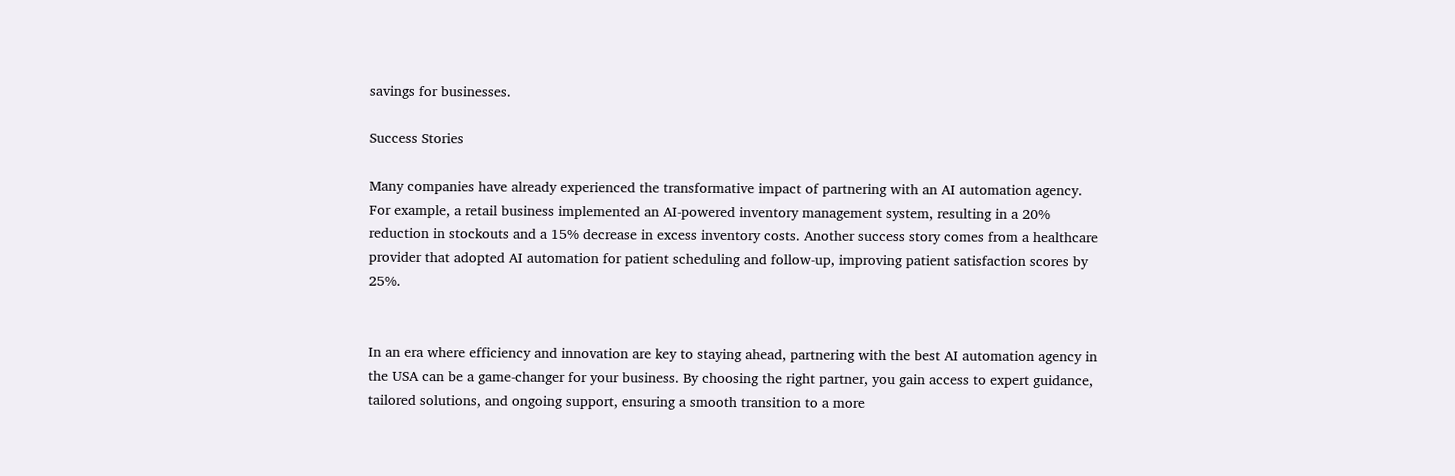savings for businesses.

Success Stories

Many companies have already experienced the transformative impact of partnering with an AI automation agency. For example, a retail business implemented an AI-powered inventory management system, resulting in a 20% reduction in stockouts and a 15% decrease in excess inventory costs. Another success story comes from a healthcare provider that adopted AI automation for patient scheduling and follow-up, improving patient satisfaction scores by 25%.


In an era where efficiency and innovation are key to staying ahead, partnering with the best AI automation agency in the USA can be a game-changer for your business. By choosing the right partner, you gain access to expert guidance, tailored solutions, and ongoing support, ensuring a smooth transition to a more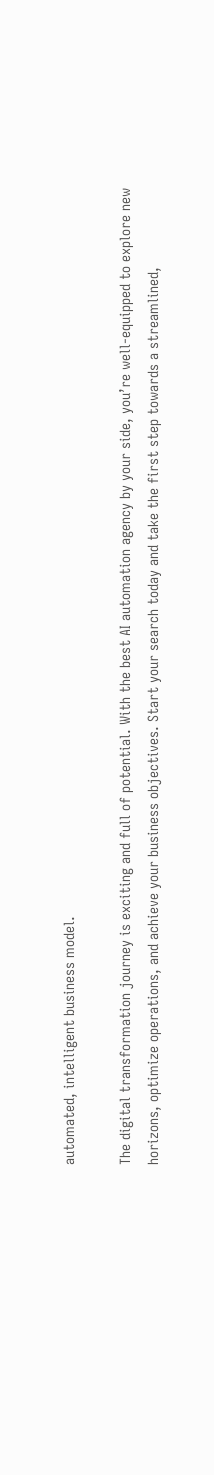automated, intelligent business model.

The digital transformation journey is exciting and full of potential. With the best AI automation agency by your side, you’re well-equipped to explore new horizons, optimize operations, and achieve your business objectives. Start your search today and take the first step towards a streamlined,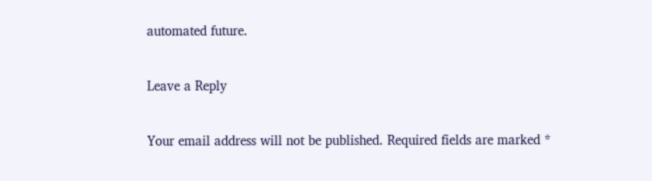automated future.

Leave a Reply

Your email address will not be published. Required fields are marked *